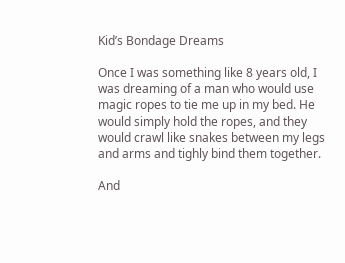Kid’s Bondage Dreams

Once I was something like 8 years old, I was dreaming of a man who would use magic ropes to tie me up in my bed. He would simply hold the ropes, and they would crawl like snakes between my legs and arms and tighly bind them together.

And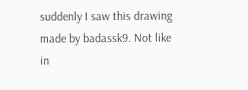suddenly I saw this drawing made by badassk9. Not like in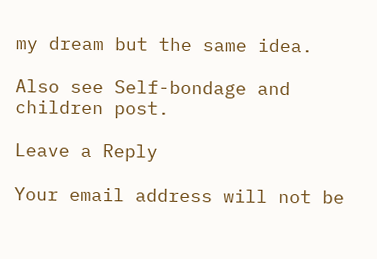my dream but the same idea.

Also see Self-bondage and children post.

Leave a Reply

Your email address will not be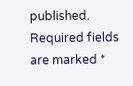published. Required fields are marked *